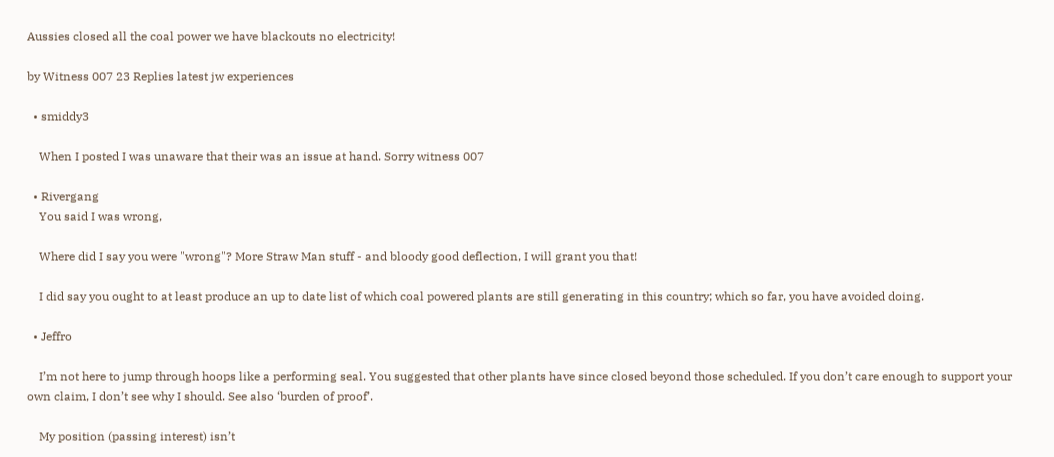Aussies closed all the coal power we have blackouts no electricity!

by Witness 007 23 Replies latest jw experiences

  • smiddy3

    When I posted I was unaware that their was an issue at hand. Sorry witness 007

  • Rivergang
    You said I was wrong,

    Where did I say you were "wrong"? More Straw Man stuff - and bloody good deflection, I will grant you that!

    I did say you ought to at least produce an up to date list of which coal powered plants are still generating in this country; which so far, you have avoided doing.

  • Jeffro

    I’m not here to jump through hoops like a performing seal. You suggested that other plants have since closed beyond those scheduled. If you don’t care enough to support your own claim, I don’t see why I should. See also ‘burden of proof’.

    My position (passing interest) isn’t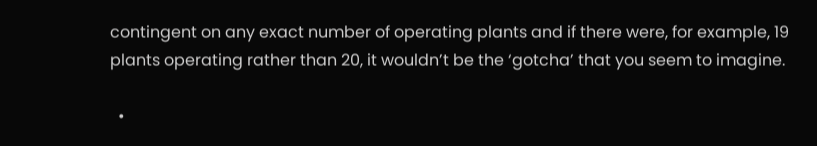contingent on any exact number of operating plants and if there were, for example, 19 plants operating rather than 20, it wouldn’t be the ‘gotcha’ that you seem to imagine.

  •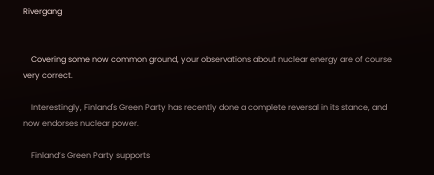Rivergang


    Covering some now common ground, your observations about nuclear energy are of course very correct.

    Interestingly, Finland's Green Party has recently done a complete reversal in its stance, and now endorses nuclear power.

    Finland’s Green Party supports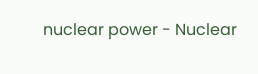nuclear power - Nuclear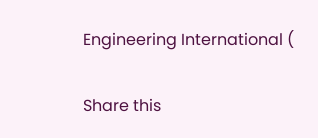Engineering International (

Share this